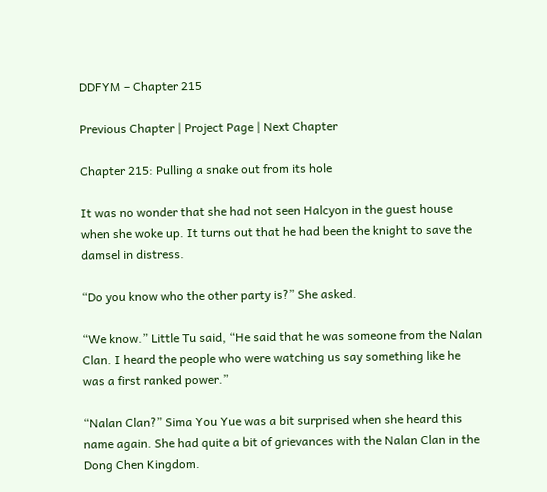DDFYM – Chapter 215

Previous Chapter | Project Page | Next Chapter

Chapter 215: Pulling a snake out from its hole

It was no wonder that she had not seen Halcyon in the guest house when she woke up. It turns out that he had been the knight to save the damsel in distress.

“Do you know who the other party is?” She asked.

“We know.” Little Tu said, “He said that he was someone from the Nalan Clan. I heard the people who were watching us say something like he was a first ranked power.”

“Nalan Clan?” Sima You Yue was a bit surprised when she heard this name again. She had quite a bit of grievances with the Nalan Clan in the Dong Chen Kingdom.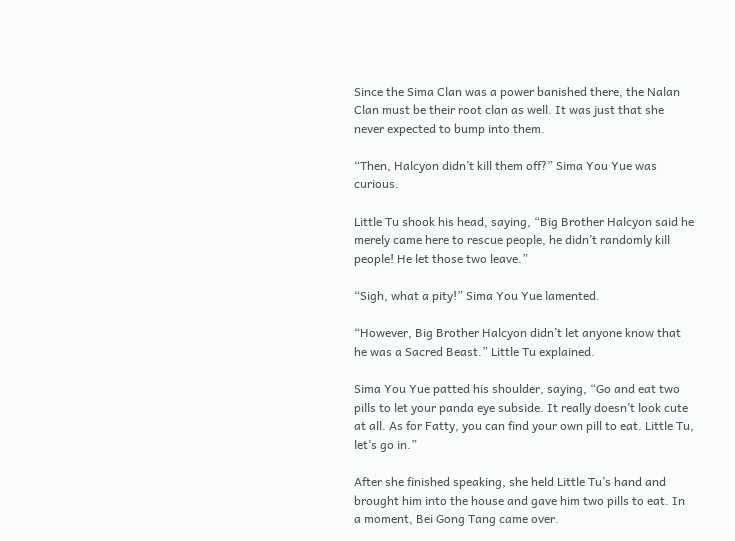Since the Sima Clan was a power banished there, the Nalan Clan must be their root clan as well. It was just that she never expected to bump into them.

“Then, Halcyon didn’t kill them off?” Sima You Yue was curious.

Little Tu shook his head, saying, “Big Brother Halcyon said he merely came here to rescue people, he didn’t randomly kill people! He let those two leave.”

“Sigh, what a pity!” Sima You Yue lamented.

“However, Big Brother Halcyon didn’t let anyone know that he was a Sacred Beast.” Little Tu explained.

Sima You Yue patted his shoulder, saying, “Go and eat two pills to let your panda eye subside. It really doesn’t look cute at all. As for Fatty, you can find your own pill to eat. Little Tu, let’s go in.”

After she finished speaking, she held Little Tu’s hand and brought him into the house and gave him two pills to eat. In a moment, Bei Gong Tang came over.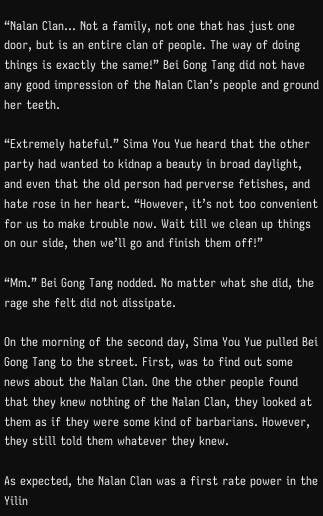“Nalan Clan… Not a family, not one that has just one door, but is an entire clan of people. The way of doing things is exactly the same!” Bei Gong Tang did not have any good impression of the Nalan Clan’s people and ground her teeth.

“Extremely hateful.” Sima You Yue heard that the other party had wanted to kidnap a beauty in broad daylight, and even that the old person had perverse fetishes, and hate rose in her heart. “However, it’s not too convenient for us to make trouble now. Wait till we clean up things on our side, then we’ll go and finish them off!”

“Mm.” Bei Gong Tang nodded. No matter what she did, the rage she felt did not dissipate.

On the morning of the second day, Sima You Yue pulled Bei Gong Tang to the street. First, was to find out some news about the Nalan Clan. One the other people found that they knew nothing of the Nalan Clan, they looked at them as if they were some kind of barbarians. However, they still told them whatever they knew.

As expected, the Nalan Clan was a first rate power in the Yilin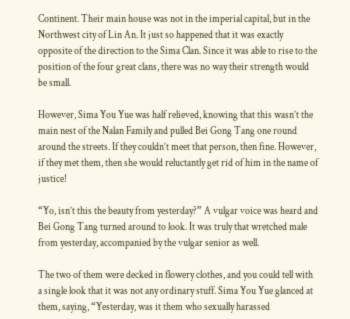Continent. Their main house was not in the imperial capital, but in the Northwest city of Lin An. It just so happened that it was exactly opposite of the direction to the Sima Clan. Since it was able to rise to the position of the four great clans, there was no way their strength would be small.

However, Sima You Yue was half relieved, knowing that this wasn’t the main nest of the Nalan Family and pulled Bei Gong Tang one round around the streets. If they couldn’t meet that person, then fine. However, if they met them, then she would reluctantly get rid of him in the name of justice!

“Yo, isn’t this the beauty from yesterday?” A vulgar voice was heard and Bei Gong Tang turned around to look. It was truly that wretched male from yesterday, accompanied by the vulgar senior as well.

The two of them were decked in flowery clothes, and you could tell with a single look that it was not any ordinary stuff. Sima You Yue glanced at them, saying, “Yesterday, was it them who sexually harassed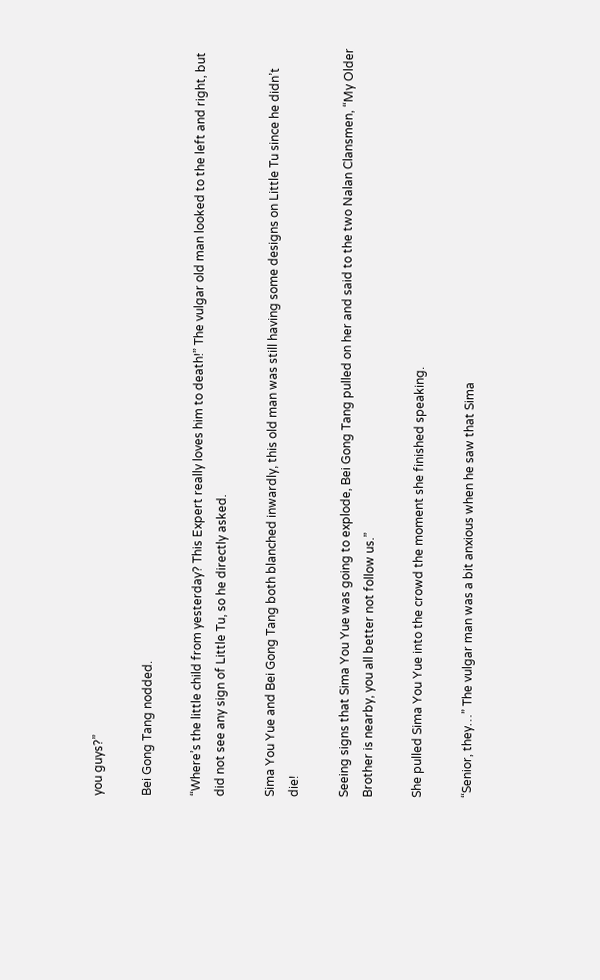you guys?”

Bei Gong Tang nodded.

“Where’s the little child from yesterday? This Expert really loves him to death!” The vulgar old man looked to the left and right, but did not see any sign of Little Tu, so he directly asked.

Sima You Yue and Bei Gong Tang both blanched inwardly, this old man was still having some designs on Little Tu since he didn’t die!

Seeing signs that Sima You Yue was going to explode, Bei Gong Tang pulled on her and said to the two Nalan Clansmen, “My Older Brother is nearby, you all better not follow us.”

She pulled Sima You Yue into the crowd the moment she finished speaking.

“Senior, they…” The vulgar man was a bit anxious when he saw that Sima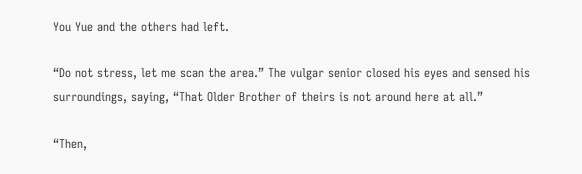You Yue and the others had left.

“Do not stress, let me scan the area.” The vulgar senior closed his eyes and sensed his surroundings, saying, “That Older Brother of theirs is not around here at all.”

“Then,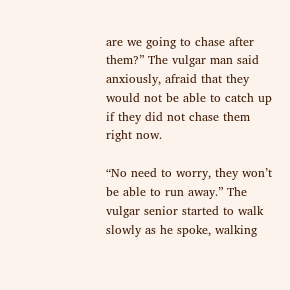are we going to chase after them?” The vulgar man said anxiously, afraid that they would not be able to catch up if they did not chase them right now.

“No need to worry, they won’t be able to run away.” The vulgar senior started to walk slowly as he spoke, walking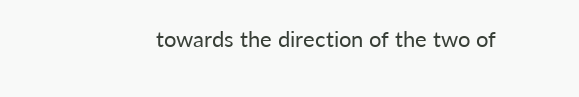towards the direction of the two of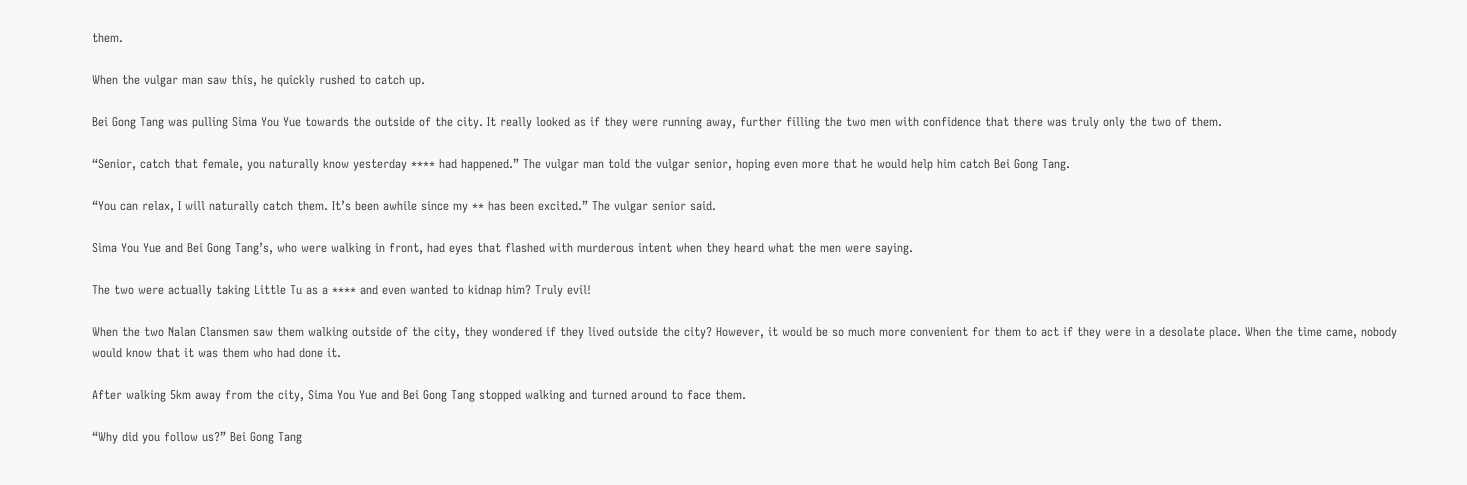them.

When the vulgar man saw this, he quickly rushed to catch up.

Bei Gong Tang was pulling Sima You Yue towards the outside of the city. It really looked as if they were running away, further filling the two men with confidence that there was truly only the two of them.

“Senior, catch that female, you naturally know yesterday **** had happened.” The vulgar man told the vulgar senior, hoping even more that he would help him catch Bei Gong Tang.

“You can relax, I will naturally catch them. It’s been awhile since my ** has been excited.” The vulgar senior said.

Sima You Yue and Bei Gong Tang’s, who were walking in front, had eyes that flashed with murderous intent when they heard what the men were saying.

The two were actually taking Little Tu as a **** and even wanted to kidnap him? Truly evil!

When the two Nalan Clansmen saw them walking outside of the city, they wondered if they lived outside the city? However, it would be so much more convenient for them to act if they were in a desolate place. When the time came, nobody would know that it was them who had done it.

After walking 5km away from the city, Sima You Yue and Bei Gong Tang stopped walking and turned around to face them.

“Why did you follow us?” Bei Gong Tang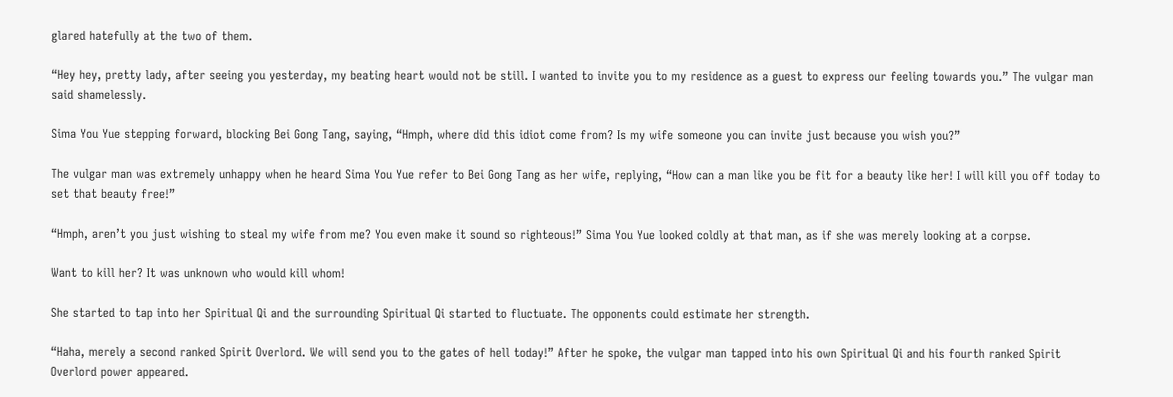glared hatefully at the two of them.

“Hey hey, pretty lady, after seeing you yesterday, my beating heart would not be still. I wanted to invite you to my residence as a guest to express our feeling towards you.” The vulgar man said shamelessly.

Sima You Yue stepping forward, blocking Bei Gong Tang, saying, “Hmph, where did this idiot come from? Is my wife someone you can invite just because you wish you?”

The vulgar man was extremely unhappy when he heard Sima You Yue refer to Bei Gong Tang as her wife, replying, “How can a man like you be fit for a beauty like her! I will kill you off today to set that beauty free!”

“Hmph, aren’t you just wishing to steal my wife from me? You even make it sound so righteous!” Sima You Yue looked coldly at that man, as if she was merely looking at a corpse.

Want to kill her? It was unknown who would kill whom!

She started to tap into her Spiritual Qi and the surrounding Spiritual Qi started to fluctuate. The opponents could estimate her strength.

“Haha, merely a second ranked Spirit Overlord. We will send you to the gates of hell today!” After he spoke, the vulgar man tapped into his own Spiritual Qi and his fourth ranked Spirit Overlord power appeared.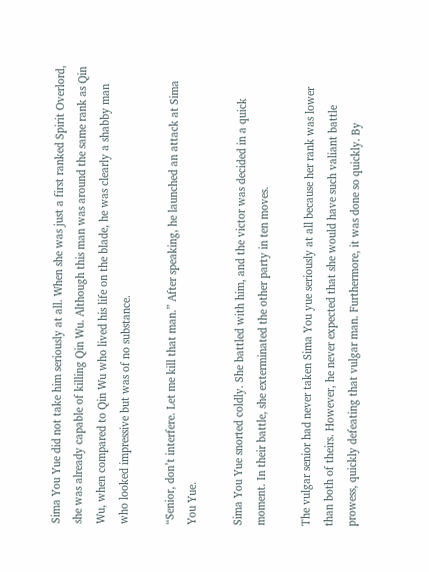Sima You Yue did not take him seriously at all. When she was just a first ranked Spirit Overlord, she was already capable of killing Qin Wu. Although this man was around the same rank as Qin Wu, when compared to Qin Wu who lived his life on the blade, he was clearly a shabby man who looked impressive but was of no substance.

“Senior, don’t interfere. Let me kill that man.” After speaking, he launched an attack at Sima You Yue.

Sima You Yue snorted coldly. She battled with him, and the victor was decided in a quick moment. In their battle, she exterminated the other party in ten moves.

The vulgar senior had never taken Sima You yue seriously at all because her rank was lower than both of theirs. However, he never expected that she would have such valiant battle prowess, quickly defeating that vulgar man. Furthermore, it was done so quickly. By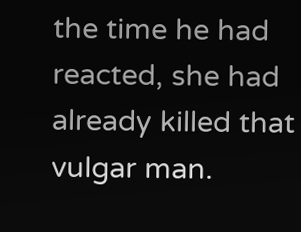the time he had reacted, she had already killed that vulgar man.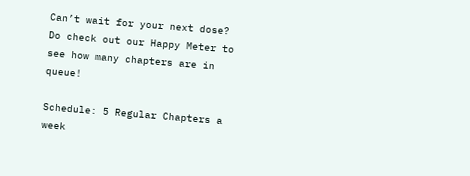Can’t wait for your next dose? Do check out our Happy Meter to see how many chapters are in queue!

Schedule: 5 Regular Chapters a week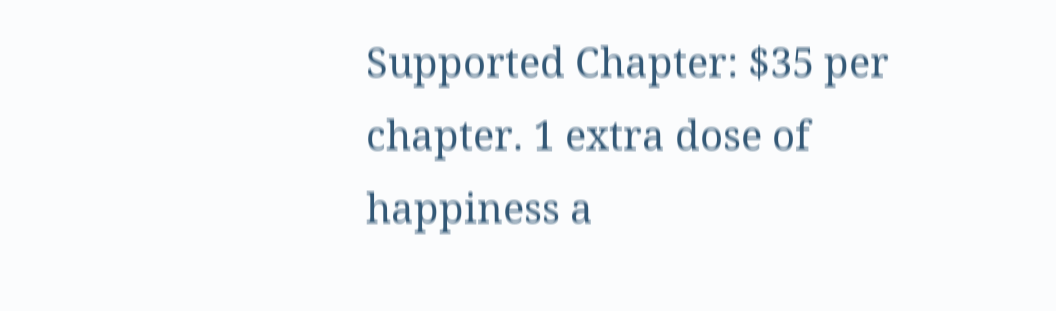Supported Chapter: $35 per chapter. 1 extra dose of happiness a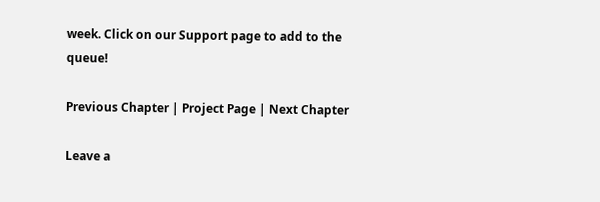week. Click on our Support page to add to the queue!

Previous Chapter | Project Page | Next Chapter

Leave a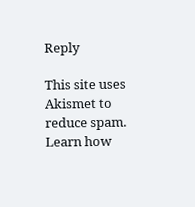Reply

This site uses Akismet to reduce spam. Learn how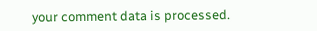your comment data is processed.